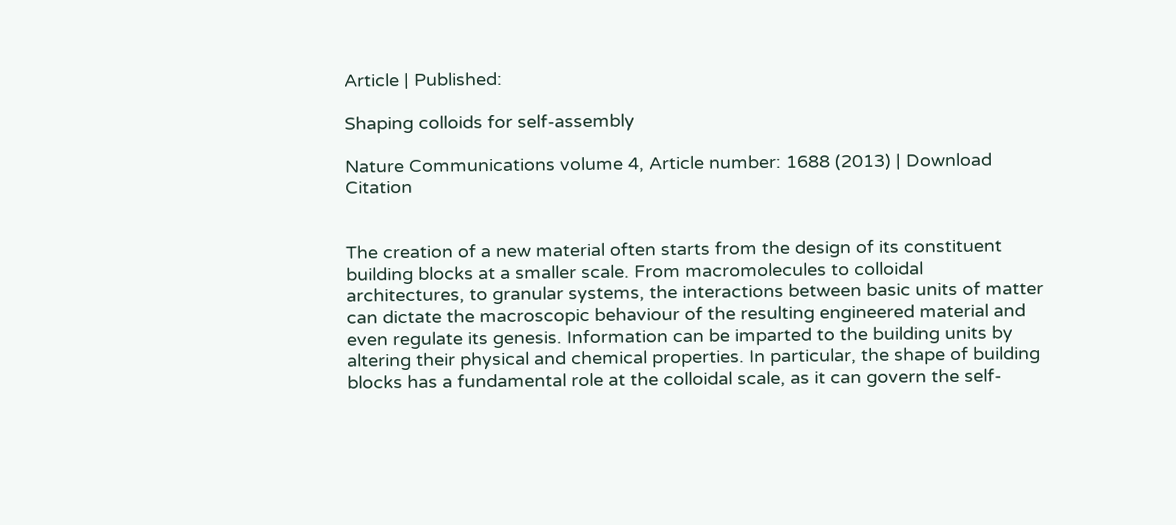Article | Published:

Shaping colloids for self-assembly

Nature Communications volume 4, Article number: 1688 (2013) | Download Citation


The creation of a new material often starts from the design of its constituent building blocks at a smaller scale. From macromolecules to colloidal architectures, to granular systems, the interactions between basic units of matter can dictate the macroscopic behaviour of the resulting engineered material and even regulate its genesis. Information can be imparted to the building units by altering their physical and chemical properties. In particular, the shape of building blocks has a fundamental role at the colloidal scale, as it can govern the self-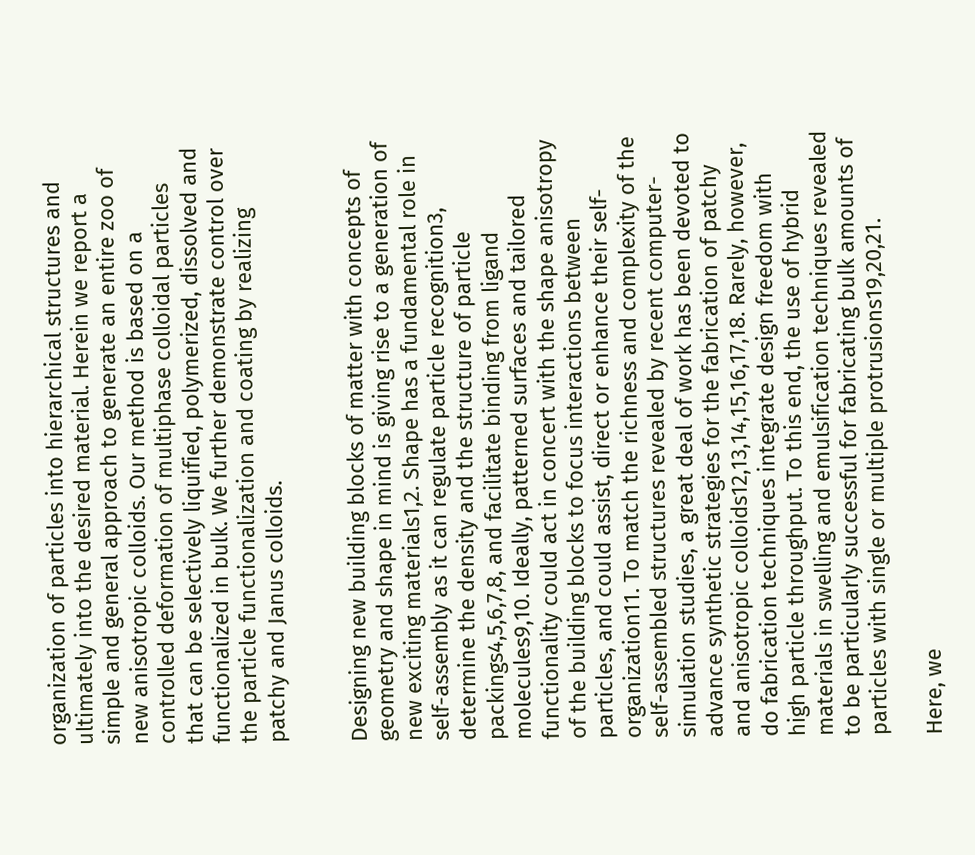organization of particles into hierarchical structures and ultimately into the desired material. Herein we report a simple and general approach to generate an entire zoo of new anisotropic colloids. Our method is based on a controlled deformation of multiphase colloidal particles that can be selectively liquified, polymerized, dissolved and functionalized in bulk. We further demonstrate control over the particle functionalization and coating by realizing patchy and Janus colloids.


Designing new building blocks of matter with concepts of geometry and shape in mind is giving rise to a generation of new exciting materials1,2. Shape has a fundamental role in self-assembly as it can regulate particle recognition3, determine the density and the structure of particle packings4,5,6,7,8, and facilitate binding from ligand molecules9,10. Ideally, patterned surfaces and tailored functionality could act in concert with the shape anisotropy of the building blocks to focus interactions between particles, and could assist, direct or enhance their self-organization11. To match the richness and complexity of the self-assembled structures revealed by recent computer-simulation studies, a great deal of work has been devoted to advance synthetic strategies for the fabrication of patchy and anisotropic colloids12,13,14,15,16,17,18. Rarely, however, do fabrication techniques integrate design freedom with high particle throughput. To this end, the use of hybrid materials in swelling and emulsification techniques revealed to be particularly successful for fabricating bulk amounts of particles with single or multiple protrusions19,20,21.

Here, we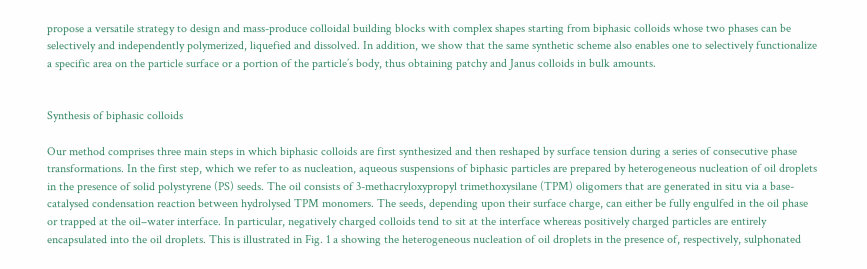propose a versatile strategy to design and mass-produce colloidal building blocks with complex shapes starting from biphasic colloids whose two phases can be selectively and independently polymerized, liquefied and dissolved. In addition, we show that the same synthetic scheme also enables one to selectively functionalize a specific area on the particle surface or a portion of the particle’s body, thus obtaining patchy and Janus colloids in bulk amounts.


Synthesis of biphasic colloids

Our method comprises three main steps in which biphasic colloids are first synthesized and then reshaped by surface tension during a series of consecutive phase transformations. In the first step, which we refer to as nucleation, aqueous suspensions of biphasic particles are prepared by heterogeneous nucleation of oil droplets in the presence of solid polystyrene (PS) seeds. The oil consists of 3-methacryloxypropyl trimethoxysilane (TPM) oligomers that are generated in situ via a base-catalysed condensation reaction between hydrolysed TPM monomers. The seeds, depending upon their surface charge, can either be fully engulfed in the oil phase or trapped at the oil–water interface. In particular, negatively charged colloids tend to sit at the interface whereas positively charged particles are entirely encapsulated into the oil droplets. This is illustrated in Fig. 1 a showing the heterogeneous nucleation of oil droplets in the presence of, respectively, sulphonated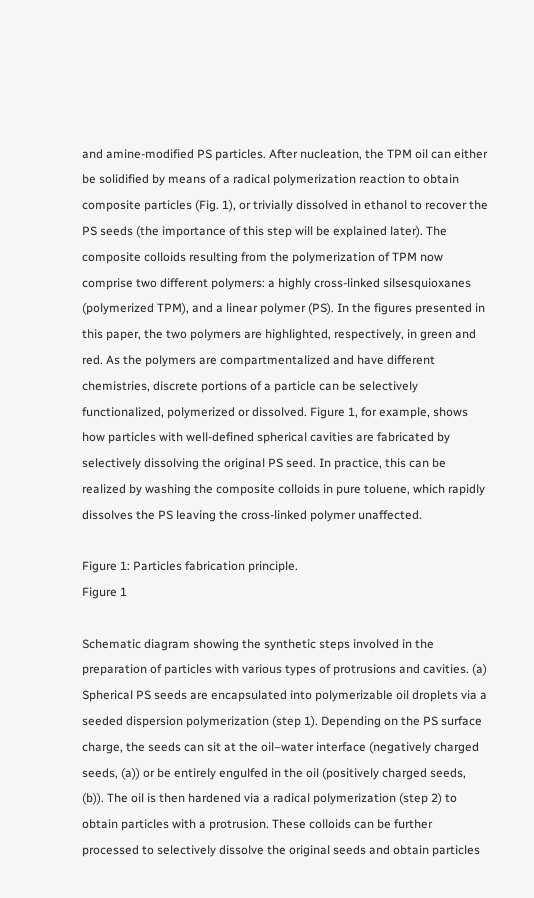and amine-modified PS particles. After nucleation, the TPM oil can either be solidified by means of a radical polymerization reaction to obtain composite particles (Fig. 1), or trivially dissolved in ethanol to recover the PS seeds (the importance of this step will be explained later). The composite colloids resulting from the polymerization of TPM now comprise two different polymers: a highly cross-linked silsesquioxanes (polymerized TPM), and a linear polymer (PS). In the figures presented in this paper, the two polymers are highlighted, respectively, in green and red. As the polymers are compartmentalized and have different chemistries, discrete portions of a particle can be selectively functionalized, polymerized or dissolved. Figure 1, for example, shows how particles with well-defined spherical cavities are fabricated by selectively dissolving the original PS seed. In practice, this can be realized by washing the composite colloids in pure toluene, which rapidly dissolves the PS leaving the cross-linked polymer unaffected.

Figure 1: Particles fabrication principle.
Figure 1

Schematic diagram showing the synthetic steps involved in the preparation of particles with various types of protrusions and cavities. (a) Spherical PS seeds are encapsulated into polymerizable oil droplets via a seeded dispersion polymerization (step 1). Depending on the PS surface charge, the seeds can sit at the oil–water interface (negatively charged seeds, (a)) or be entirely engulfed in the oil (positively charged seeds, (b)). The oil is then hardened via a radical polymerization (step 2) to obtain particles with a protrusion. These colloids can be further processed to selectively dissolve the original seeds and obtain particles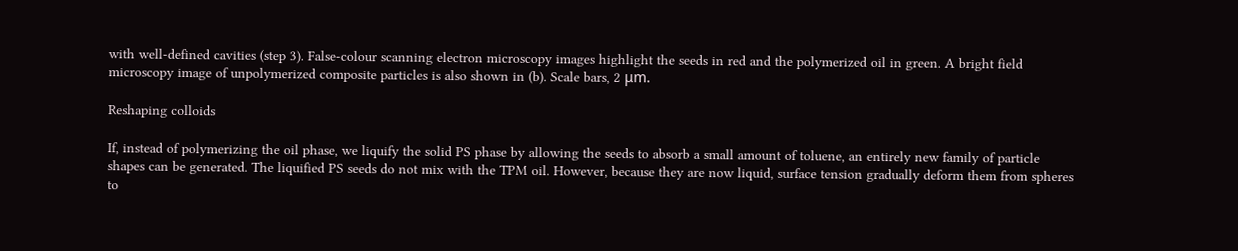with well-defined cavities (step 3). False-colour scanning electron microscopy images highlight the seeds in red and the polymerized oil in green. A bright field microscopy image of unpolymerized composite particles is also shown in (b). Scale bars, 2 μm.

Reshaping colloids

If, instead of polymerizing the oil phase, we liquify the solid PS phase by allowing the seeds to absorb a small amount of toluene, an entirely new family of particle shapes can be generated. The liquified PS seeds do not mix with the TPM oil. However, because they are now liquid, surface tension gradually deform them from spheres to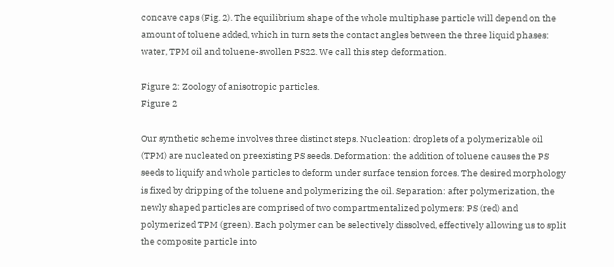concave caps (Fig. 2). The equilibrium shape of the whole multiphase particle will depend on the amount of toluene added, which in turn sets the contact angles between the three liquid phases: water, TPM oil and toluene-swollen PS22. We call this step deformation.

Figure 2: Zoology of anisotropic particles.
Figure 2

Our synthetic scheme involves three distinct steps. Nucleation: droplets of a polymerizable oil (TPM) are nucleated on preexisting PS seeds. Deformation: the addition of toluene causes the PS seeds to liquify and whole particles to deform under surface tension forces. The desired morphology is fixed by dripping of the toluene and polymerizing the oil. Separation: after polymerization, the newly shaped particles are comprised of two compartmentalized polymers: PS (red) and polymerized TPM (green). Each polymer can be selectively dissolved, effectively allowing us to split the composite particle into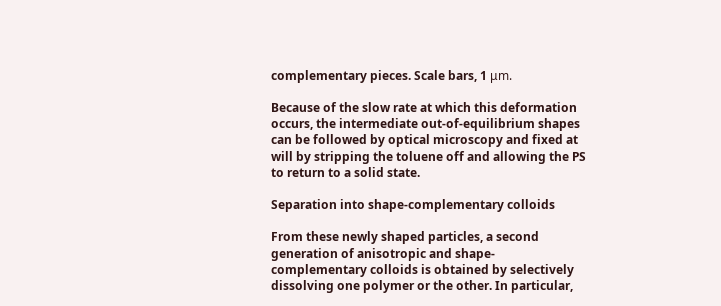complementary pieces. Scale bars, 1 μm.

Because of the slow rate at which this deformation occurs, the intermediate out-of-equilibrium shapes can be followed by optical microscopy and fixed at will by stripping the toluene off and allowing the PS to return to a solid state.

Separation into shape-complementary colloids

From these newly shaped particles, a second generation of anisotropic and shape-complementary colloids is obtained by selectively dissolving one polymer or the other. In particular,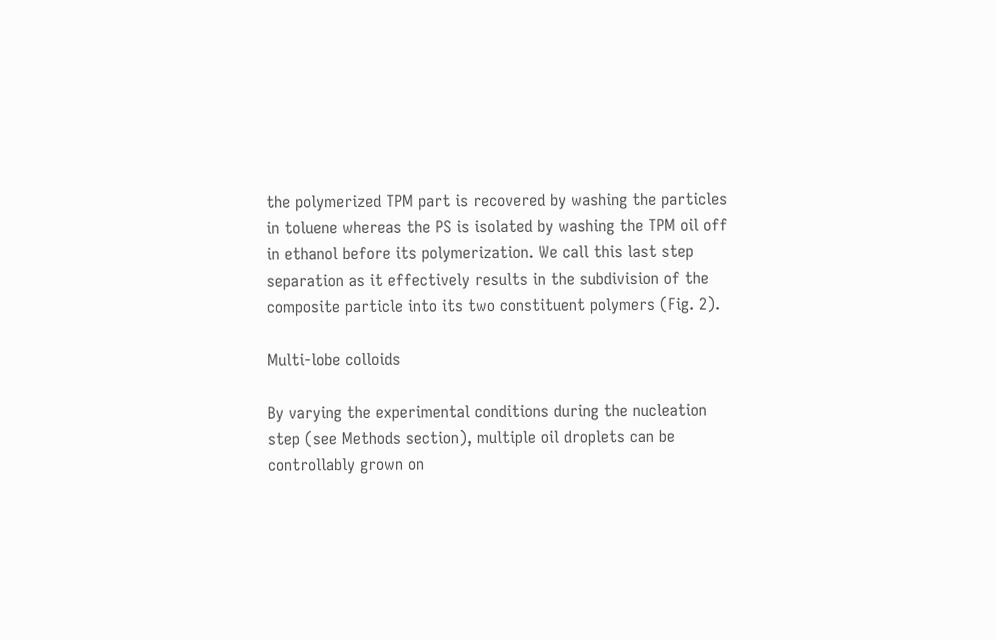the polymerized TPM part is recovered by washing the particles in toluene whereas the PS is isolated by washing the TPM oil off in ethanol before its polymerization. We call this last step separation as it effectively results in the subdivision of the composite particle into its two constituent polymers (Fig. 2).

Multi-lobe colloids

By varying the experimental conditions during the nucleation step (see Methods section), multiple oil droplets can be controllably grown on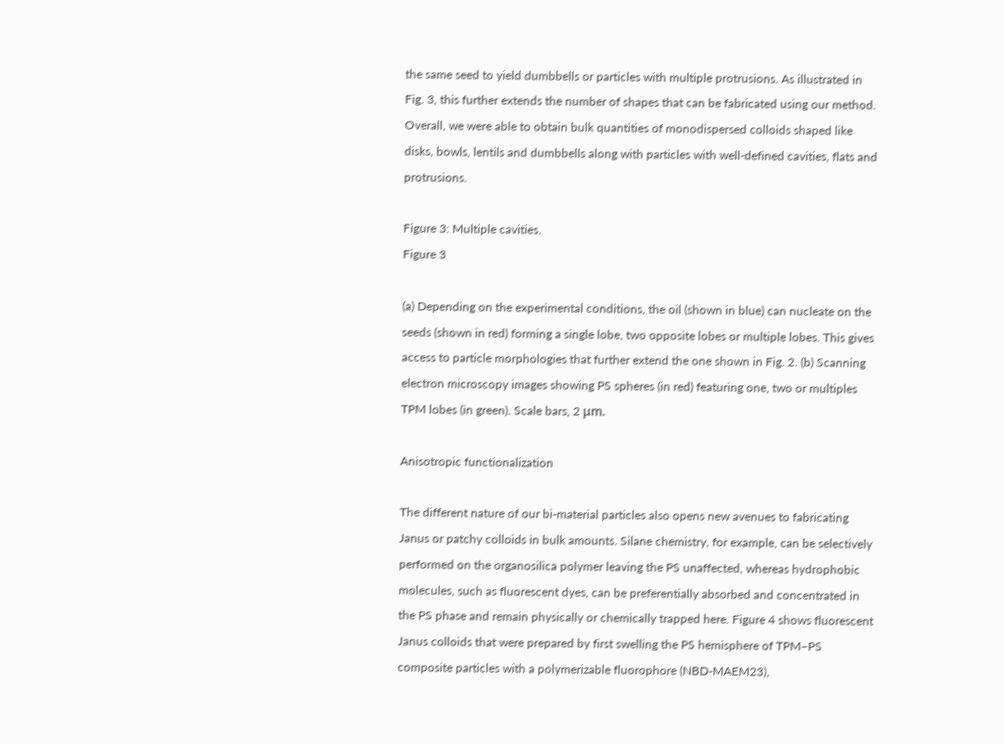the same seed to yield dumbbells or particles with multiple protrusions. As illustrated in Fig. 3, this further extends the number of shapes that can be fabricated using our method. Overall, we were able to obtain bulk quantities of monodispersed colloids shaped like disks, bowls, lentils and dumbbells along with particles with well-defined cavities, flats and protrusions.

Figure 3: Multiple cavities.
Figure 3

(a) Depending on the experimental conditions, the oil (shown in blue) can nucleate on the seeds (shown in red) forming a single lobe, two opposite lobes or multiple lobes. This gives access to particle morphologies that further extend the one shown in Fig. 2. (b) Scanning electron microscopy images showing PS spheres (in red) featuring one, two or multiples TPM lobes (in green). Scale bars, 2 μm.

Anisotropic functionalization

The different nature of our bi-material particles also opens new avenues to fabricating Janus or patchy colloids in bulk amounts. Silane chemistry, for example, can be selectively performed on the organosilica polymer leaving the PS unaffected, whereas hydrophobic molecules, such as fluorescent dyes, can be preferentially absorbed and concentrated in the PS phase and remain physically or chemically trapped here. Figure 4 shows fluorescent Janus colloids that were prepared by first swelling the PS hemisphere of TPM–PS composite particles with a polymerizable fluorophore (NBD-MAEM23),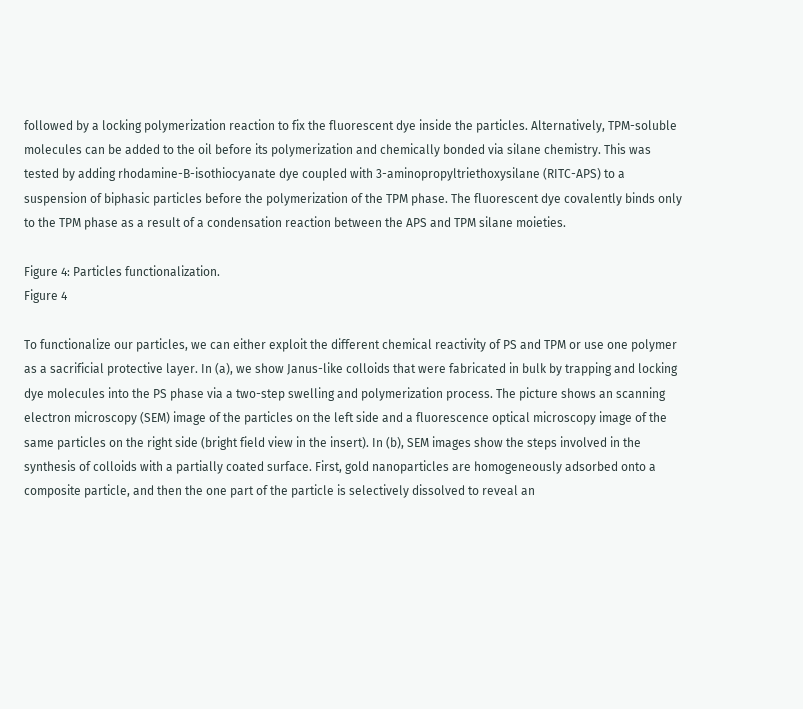followed by a locking polymerization reaction to fix the fluorescent dye inside the particles. Alternatively, TPM-soluble molecules can be added to the oil before its polymerization and chemically bonded via silane chemistry. This was tested by adding rhodamine-B-isothiocyanate dye coupled with 3-aminopropyltriethoxysilane (RITC-APS) to a suspension of biphasic particles before the polymerization of the TPM phase. The fluorescent dye covalently binds only to the TPM phase as a result of a condensation reaction between the APS and TPM silane moieties.

Figure 4: Particles functionalization.
Figure 4

To functionalize our particles, we can either exploit the different chemical reactivity of PS and TPM or use one polymer as a sacrificial protective layer. In (a), we show Janus-like colloids that were fabricated in bulk by trapping and locking dye molecules into the PS phase via a two-step swelling and polymerization process. The picture shows an scanning electron microscopy (SEM) image of the particles on the left side and a fluorescence optical microscopy image of the same particles on the right side (bright field view in the insert). In (b), SEM images show the steps involved in the synthesis of colloids with a partially coated surface. First, gold nanoparticles are homogeneously adsorbed onto a composite particle, and then the one part of the particle is selectively dissolved to reveal an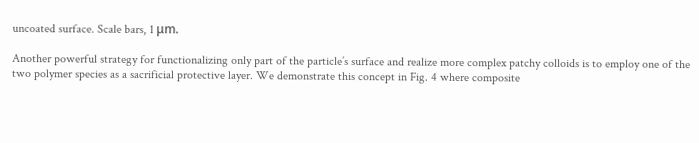uncoated surface. Scale bars, 1 μm.

Another powerful strategy for functionalizing only part of the particle’s surface and realize more complex patchy colloids is to employ one of the two polymer species as a sacrificial protective layer. We demonstrate this concept in Fig. 4 where composite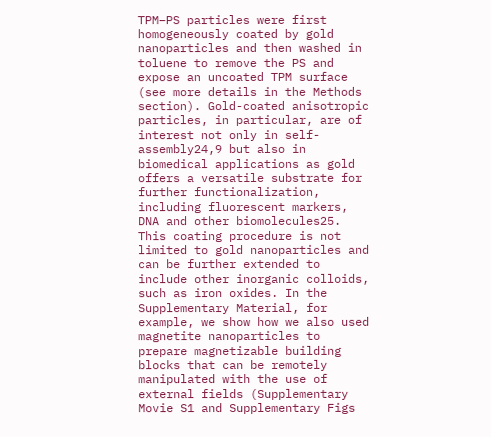TPM–PS particles were first homogeneously coated by gold nanoparticles and then washed in toluene to remove the PS and expose an uncoated TPM surface (see more details in the Methods section). Gold-coated anisotropic particles, in particular, are of interest not only in self-assembly24,9 but also in biomedical applications as gold offers a versatile substrate for further functionalization, including fluorescent markers, DNA and other biomolecules25. This coating procedure is not limited to gold nanoparticles and can be further extended to include other inorganic colloids, such as iron oxides. In the Supplementary Material, for example, we show how we also used magnetite nanoparticles to prepare magnetizable building blocks that can be remotely manipulated with the use of external fields (Supplementary Movie S1 and Supplementary Figs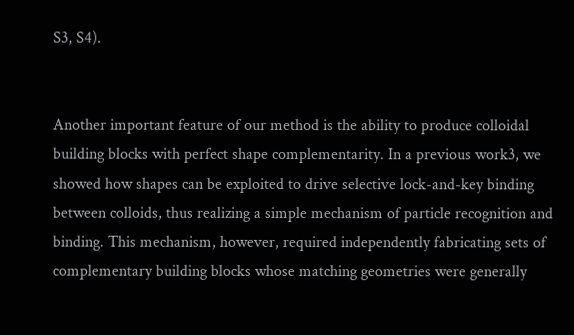S3, S4).


Another important feature of our method is the ability to produce colloidal building blocks with perfect shape complementarity. In a previous work3, we showed how shapes can be exploited to drive selective lock-and-key binding between colloids, thus realizing a simple mechanism of particle recognition and binding. This mechanism, however, required independently fabricating sets of complementary building blocks whose matching geometries were generally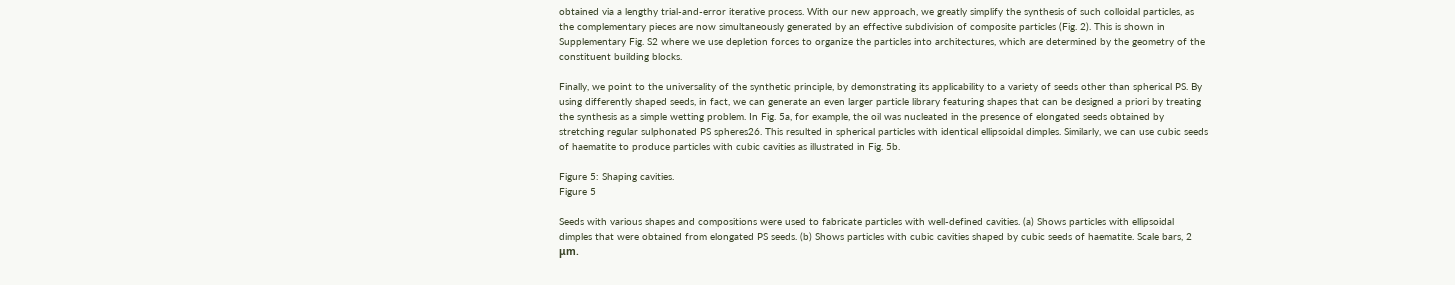obtained via a lengthy trial-and-error iterative process. With our new approach, we greatly simplify the synthesis of such colloidal particles, as the complementary pieces are now simultaneously generated by an effective subdivision of composite particles (Fig. 2). This is shown in Supplementary Fig. S2 where we use depletion forces to organize the particles into architectures, which are determined by the geometry of the constituent building blocks.

Finally, we point to the universality of the synthetic principle, by demonstrating its applicability to a variety of seeds other than spherical PS. By using differently shaped seeds, in fact, we can generate an even larger particle library featuring shapes that can be designed a priori by treating the synthesis as a simple wetting problem. In Fig. 5a, for example, the oil was nucleated in the presence of elongated seeds obtained by stretching regular sulphonated PS spheres26. This resulted in spherical particles with identical ellipsoidal dimples. Similarly, we can use cubic seeds of haematite to produce particles with cubic cavities as illustrated in Fig. 5b.

Figure 5: Shaping cavities.
Figure 5

Seeds with various shapes and compositions were used to fabricate particles with well-defined cavities. (a) Shows particles with ellipsoidal dimples that were obtained from elongated PS seeds. (b) Shows particles with cubic cavities shaped by cubic seeds of haematite. Scale bars, 2 μm.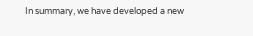In summary, we have developed a new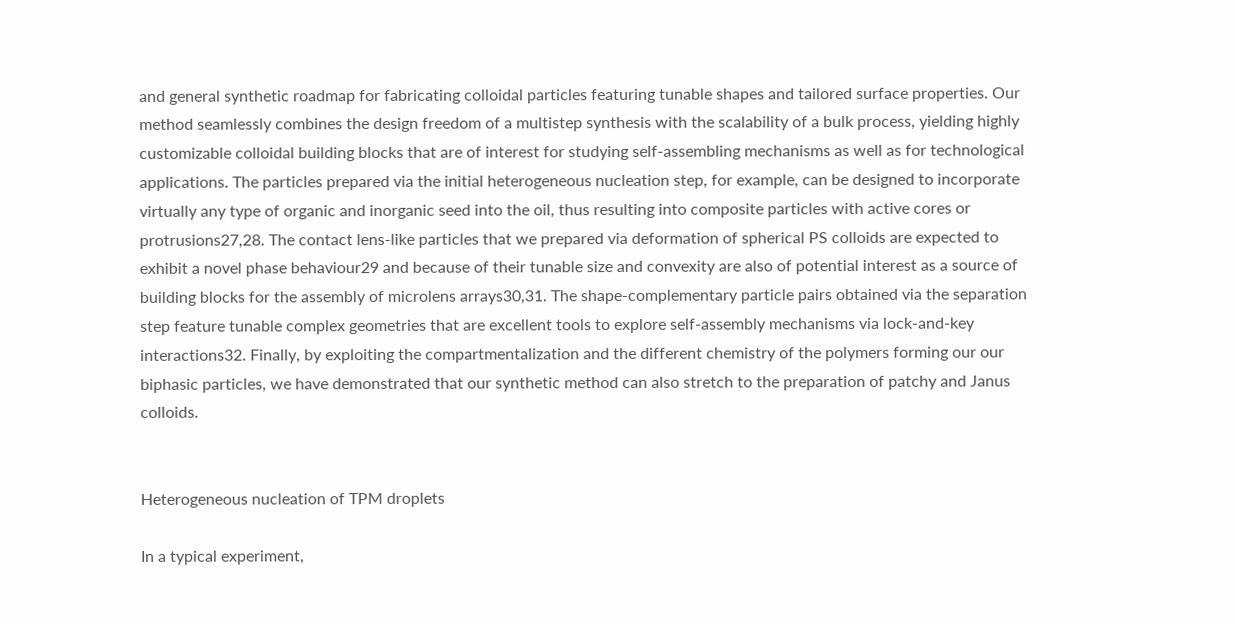and general synthetic roadmap for fabricating colloidal particles featuring tunable shapes and tailored surface properties. Our method seamlessly combines the design freedom of a multistep synthesis with the scalability of a bulk process, yielding highly customizable colloidal building blocks that are of interest for studying self-assembling mechanisms as well as for technological applications. The particles prepared via the initial heterogeneous nucleation step, for example, can be designed to incorporate virtually any type of organic and inorganic seed into the oil, thus resulting into composite particles with active cores or protrusions27,28. The contact lens-like particles that we prepared via deformation of spherical PS colloids are expected to exhibit a novel phase behaviour29 and because of their tunable size and convexity are also of potential interest as a source of building blocks for the assembly of microlens arrays30,31. The shape-complementary particle pairs obtained via the separation step feature tunable complex geometries that are excellent tools to explore self-assembly mechanisms via lock-and-key interactions32. Finally, by exploiting the compartmentalization and the different chemistry of the polymers forming our our biphasic particles, we have demonstrated that our synthetic method can also stretch to the preparation of patchy and Janus colloids.


Heterogeneous nucleation of TPM droplets

In a typical experiment,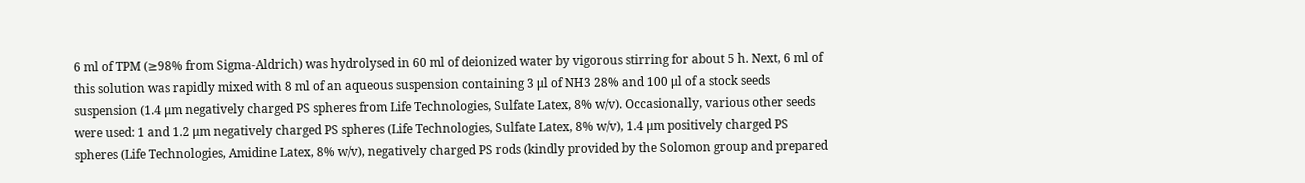6 ml of TPM (≥98% from Sigma-Aldrich) was hydrolysed in 60 ml of deionized water by vigorous stirring for about 5 h. Next, 6 ml of this solution was rapidly mixed with 8 ml of an aqueous suspension containing 3 μl of NH3 28% and 100 μl of a stock seeds suspension (1.4 μm negatively charged PS spheres from Life Technologies, Sulfate Latex, 8% w/v). Occasionally, various other seeds were used: 1 and 1.2 μm negatively charged PS spheres (Life Technologies, Sulfate Latex, 8% w/v), 1.4 μm positively charged PS spheres (Life Technologies, Amidine Latex, 8% w/v), negatively charged PS rods (kindly provided by the Solomon group and prepared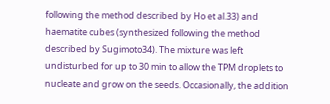following the method described by Ho et al.33) and haematite cubes (synthesized following the method described by Sugimoto34). The mixture was left undisturbed for up to 30 min to allow the TPM droplets to nucleate and grow on the seeds. Occasionally, the addition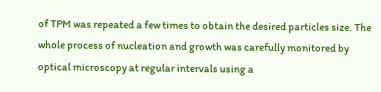of TPM was repeated a few times to obtain the desired particles size. The whole process of nucleation and growth was carefully monitored by optical microscopy at regular intervals using a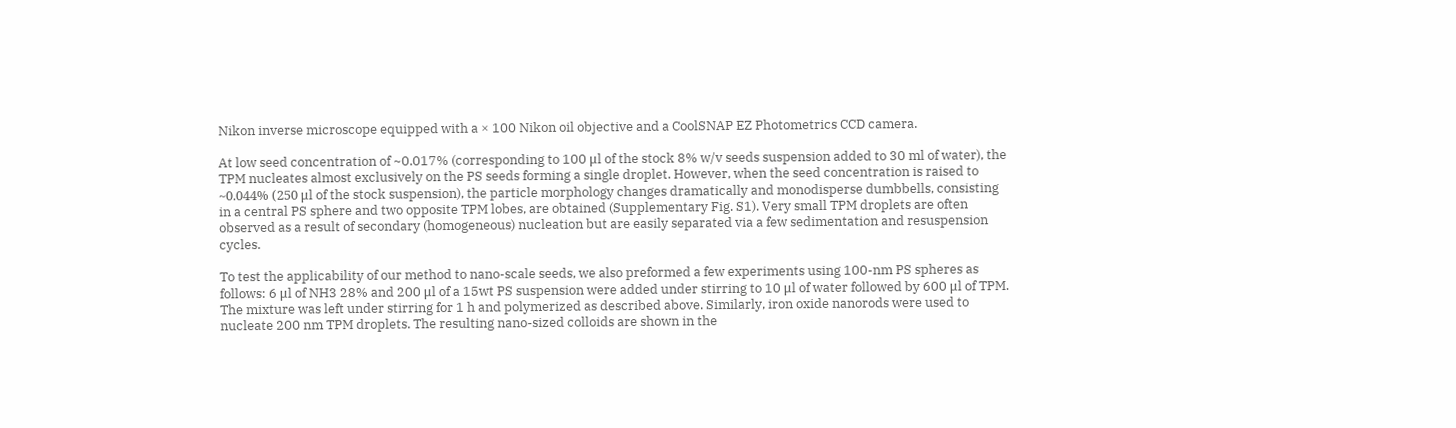Nikon inverse microscope equipped with a × 100 Nikon oil objective and a CoolSNAP EZ Photometrics CCD camera.

At low seed concentration of ~0.017% (corresponding to 100 μl of the stock 8% w/v seeds suspension added to 30 ml of water), the TPM nucleates almost exclusively on the PS seeds forming a single droplet. However, when the seed concentration is raised to ~0.044% (250 μl of the stock suspension), the particle morphology changes dramatically and monodisperse dumbbells, consisting in a central PS sphere and two opposite TPM lobes, are obtained (Supplementary Fig. S1). Very small TPM droplets are often observed as a result of secondary (homogeneous) nucleation but are easily separated via a few sedimentation and resuspension cycles.

To test the applicability of our method to nano-scale seeds, we also preformed a few experiments using 100-nm PS spheres as follows: 6 μl of NH3 28% and 200 μl of a 15wt PS suspension were added under stirring to 10 μl of water followed by 600 μl of TPM. The mixture was left under stirring for 1 h and polymerized as described above. Similarly, iron oxide nanorods were used to nucleate 200 nm TPM droplets. The resulting nano-sized colloids are shown in the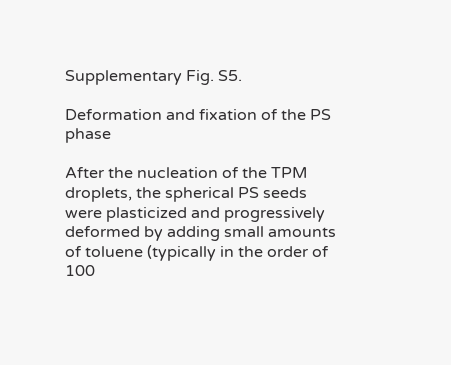Supplementary Fig. S5.

Deformation and fixation of the PS phase

After the nucleation of the TPM droplets, the spherical PS seeds were plasticized and progressively deformed by adding small amounts of toluene (typically in the order of 100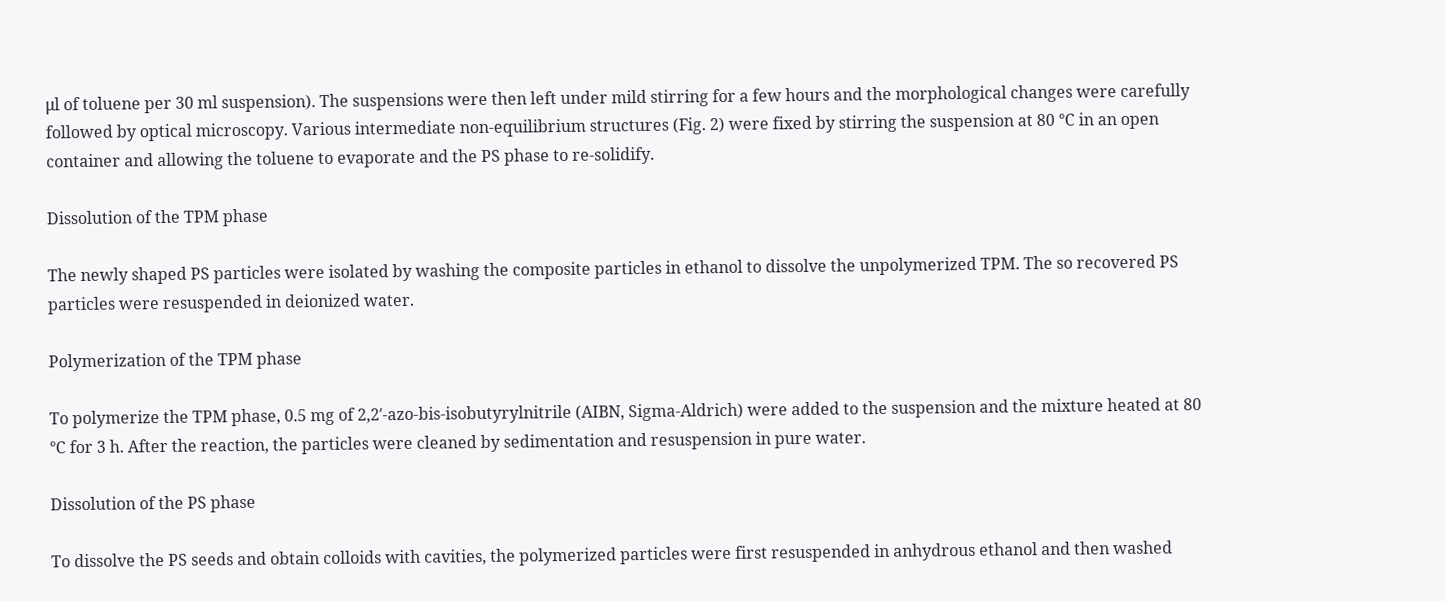μl of toluene per 30 ml suspension). The suspensions were then left under mild stirring for a few hours and the morphological changes were carefully followed by optical microscopy. Various intermediate non-equilibrium structures (Fig. 2) were fixed by stirring the suspension at 80 °C in an open container and allowing the toluene to evaporate and the PS phase to re-solidify.

Dissolution of the TPM phase

The newly shaped PS particles were isolated by washing the composite particles in ethanol to dissolve the unpolymerized TPM. The so recovered PS particles were resuspended in deionized water.

Polymerization of the TPM phase

To polymerize the TPM phase, 0.5 mg of 2,2′-azo-bis-isobutyrylnitrile (AIBN, Sigma-Aldrich) were added to the suspension and the mixture heated at 80 °C for 3 h. After the reaction, the particles were cleaned by sedimentation and resuspension in pure water.

Dissolution of the PS phase

To dissolve the PS seeds and obtain colloids with cavities, the polymerized particles were first resuspended in anhydrous ethanol and then washed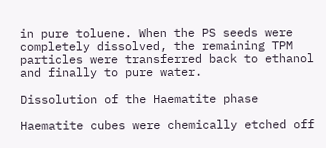in pure toluene. When the PS seeds were completely dissolved, the remaining TPM particles were transferred back to ethanol and finally to pure water.

Dissolution of the Haematite phase

Haematite cubes were chemically etched off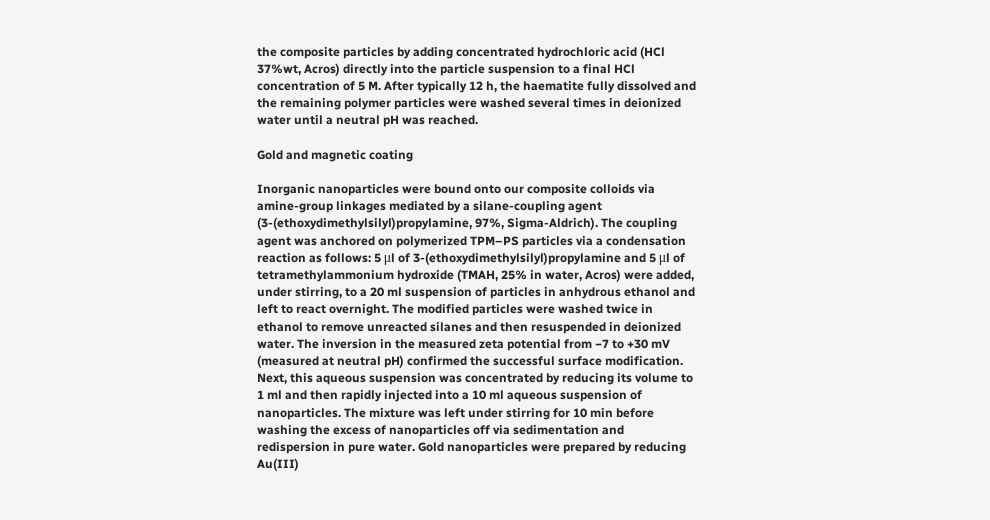the composite particles by adding concentrated hydrochloric acid (HCl 37%wt, Acros) directly into the particle suspension to a final HCl concentration of 5 M. After typically 12 h, the haematite fully dissolved and the remaining polymer particles were washed several times in deionized water until a neutral pH was reached.

Gold and magnetic coating

Inorganic nanoparticles were bound onto our composite colloids via amine-group linkages mediated by a silane-coupling agent (3-(ethoxydimethylsilyl)propylamine, 97%, Sigma-Aldrich). The coupling agent was anchored on polymerized TPM–PS particles via a condensation reaction as follows: 5 μl of 3-(ethoxydimethylsilyl)propylamine and 5 μl of tetramethylammonium hydroxide (TMAH, 25% in water, Acros) were added, under stirring, to a 20 ml suspension of particles in anhydrous ethanol and left to react overnight. The modified particles were washed twice in ethanol to remove unreacted silanes and then resuspended in deionized water. The inversion in the measured zeta potential from −7 to +30 mV (measured at neutral pH) confirmed the successful surface modification. Next, this aqueous suspension was concentrated by reducing its volume to 1 ml and then rapidly injected into a 10 ml aqueous suspension of nanoparticles. The mixture was left under stirring for 10 min before washing the excess of nanoparticles off via sedimentation and redispersion in pure water. Gold nanoparticles were prepared by reducing Au(III)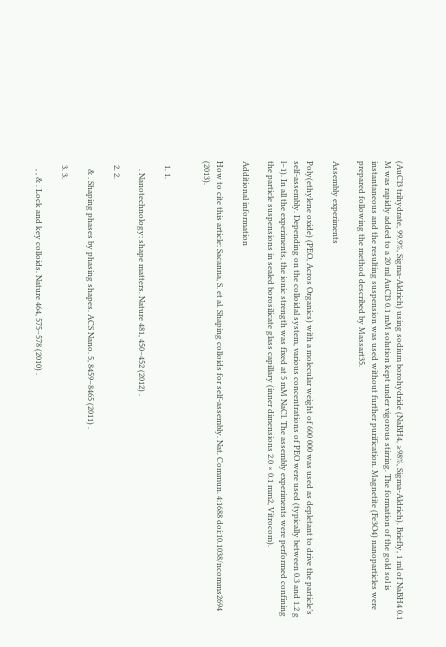(AuCl3 trihydrate, 99.9%, Sigma-Aldrich) using sodium borohydride (NaBH4, ≥98%, Sigma-Aldrich). Briefly, 1 ml of NaBH4 0.1 M was rapidly added to a 20 ml AuCl3 0.1 mM solution kept under vigorous stirring. The formation of the gold sol is instantaneous and the resulting suspension was used without further purification. Magnetite (Fe3O4) nanoparticles were prepared following the method described by Massart35.

Assembly experiments

Poly(ethylene oxide) (PEO, Acros Organics) with a molecular weight of 600 000 was used as depletant to drive the particle’s self-assembly. Depending on the colloidal system, various concentrations of PEO were used (typically between 0.3 and 1.2 g l−1). In all the experiments, the ionic strength was fixed at 5 mM NaCl. The assembly experiments were performed confining the particle suspensions in sealed borosilicate glass capillary (inner dimensions 2.0 × 0.1 mm2, Vitrocom).

Additional information

How to cite this article: Sacanna, S. et al. Shaping colloids for self-assembly. Nat. Commun. 4:1688 doi:10.1038/ncomms2694 (2013).


  1. 1.

    . Nanotechnology: shape matters. Nature 481, 450–452 (2012) .

  2. 2.

    & . Shaping phases by phasing shapes. ACS Nano. 5, 8459–8465 (2011) .

  3. 3.

    , , & . Lock and key colloids. Nature 464, 575–578 (2010) .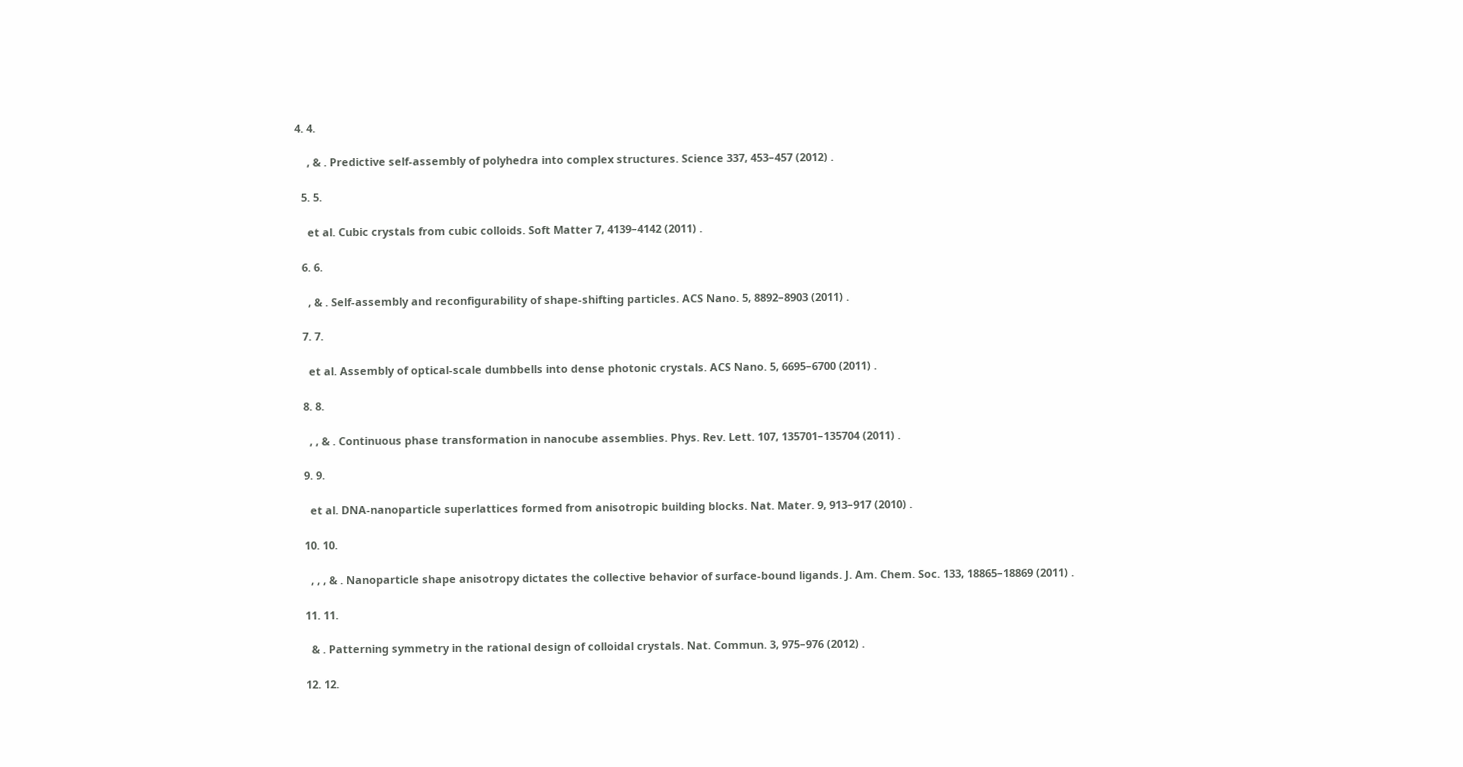4. 4.

    , & . Predictive self-assembly of polyhedra into complex structures. Science 337, 453–457 (2012) .

  5. 5.

    et al. Cubic crystals from cubic colloids. Soft Matter 7, 4139–4142 (2011) .

  6. 6.

    , & . Self-assembly and reconfigurability of shape-shifting particles. ACS Nano. 5, 8892–8903 (2011) .

  7. 7.

    et al. Assembly of optical-scale dumbbells into dense photonic crystals. ACS Nano. 5, 6695–6700 (2011) .

  8. 8.

    , , & . Continuous phase transformation in nanocube assemblies. Phys. Rev. Lett. 107, 135701–135704 (2011) .

  9. 9.

    et al. DNA-nanoparticle superlattices formed from anisotropic building blocks. Nat. Mater. 9, 913–917 (2010) .

  10. 10.

    , , , & . Nanoparticle shape anisotropy dictates the collective behavior of surface-bound ligands. J. Am. Chem. Soc. 133, 18865–18869 (2011) .

  11. 11.

    & . Patterning symmetry in the rational design of colloidal crystals. Nat. Commun. 3, 975–976 (2012) .

  12. 12.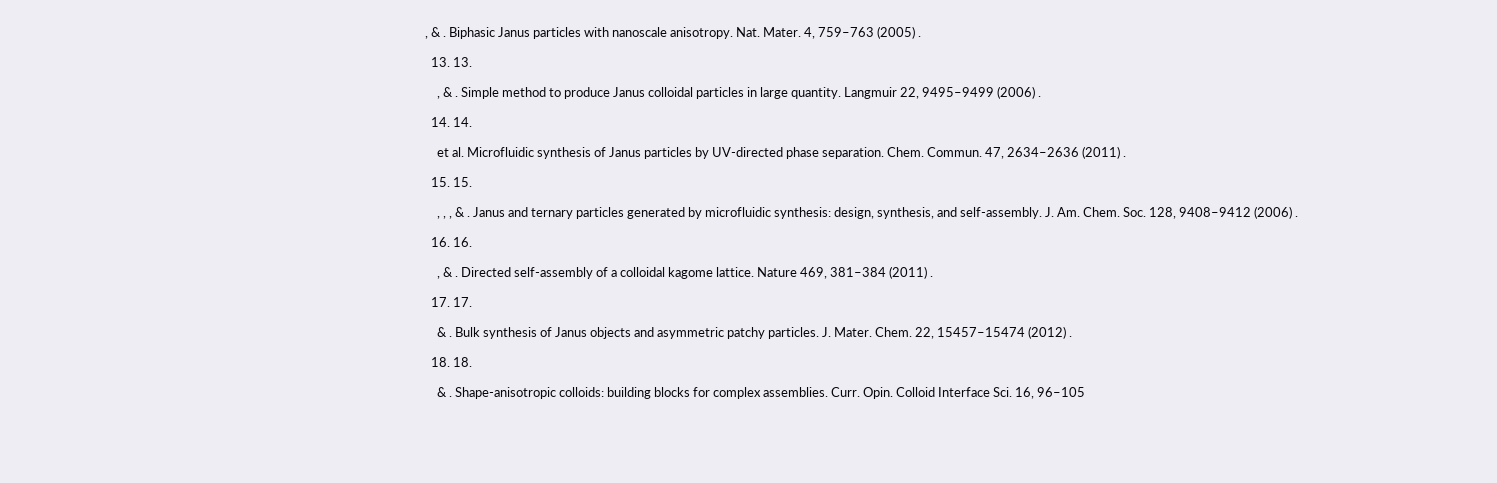, & . Biphasic Janus particles with nanoscale anisotropy. Nat. Mater. 4, 759–763 (2005) .

  13. 13.

    , & . Simple method to produce Janus colloidal particles in large quantity. Langmuir 22, 9495–9499 (2006) .

  14. 14.

    et al. Microfluidic synthesis of Janus particles by UV-directed phase separation. Chem. Commun. 47, 2634–2636 (2011) .

  15. 15.

    , , , & . Janus and ternary particles generated by microfluidic synthesis: design, synthesis, and self-assembly. J. Am. Chem. Soc. 128, 9408–9412 (2006) .

  16. 16.

    , & . Directed self-assembly of a colloidal kagome lattice. Nature 469, 381–384 (2011) .

  17. 17.

    & . Bulk synthesis of Janus objects and asymmetric patchy particles. J. Mater. Chem. 22, 15457–15474 (2012) .

  18. 18.

    & . Shape-anisotropic colloids: building blocks for complex assemblies. Curr. Opin. Colloid Interface Sci. 16, 96–105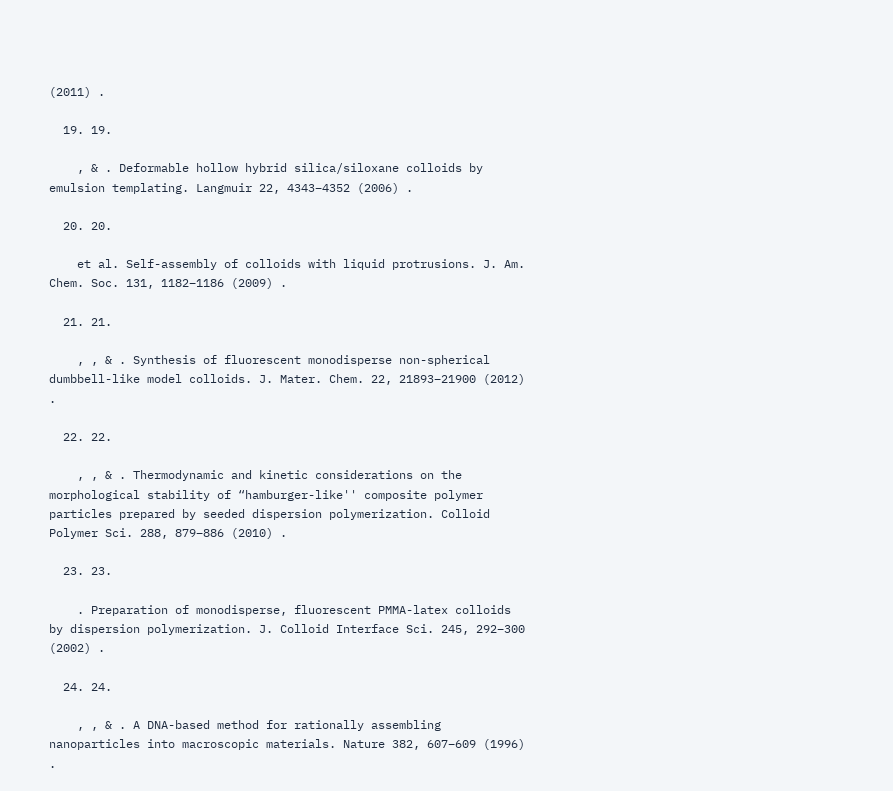(2011) .

  19. 19.

    , & . Deformable hollow hybrid silica/siloxane colloids by emulsion templating. Langmuir 22, 4343–4352 (2006) .

  20. 20.

    et al. Self-assembly of colloids with liquid protrusions. J. Am. Chem. Soc. 131, 1182–1186 (2009) .

  21. 21.

    , , & . Synthesis of fluorescent monodisperse non-spherical dumbbell-like model colloids. J. Mater. Chem. 22, 21893–21900 (2012) .

  22. 22.

    , , & . Thermodynamic and kinetic considerations on the morphological stability of “hamburger-like'' composite polymer particles prepared by seeded dispersion polymerization. Colloid Polymer Sci. 288, 879–886 (2010) .

  23. 23.

    . Preparation of monodisperse, fluorescent PMMA-latex colloids by dispersion polymerization. J. Colloid Interface Sci. 245, 292–300 (2002) .

  24. 24.

    , , & . A DNA-based method for rationally assembling nanoparticles into macroscopic materials. Nature 382, 607–609 (1996) .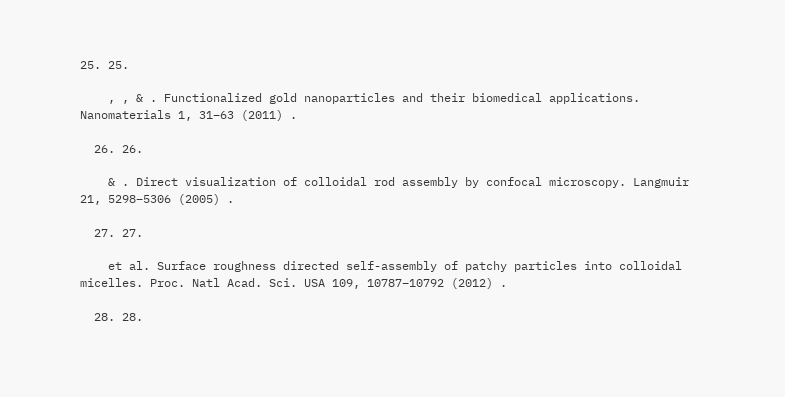25. 25.

    , , & . Functionalized gold nanoparticles and their biomedical applications. Nanomaterials 1, 31–63 (2011) .

  26. 26.

    & . Direct visualization of colloidal rod assembly by confocal microscopy. Langmuir 21, 5298–5306 (2005) .

  27. 27.

    et al. Surface roughness directed self-assembly of patchy particles into colloidal micelles. Proc. Natl Acad. Sci. USA 109, 10787–10792 (2012) .

  28. 28.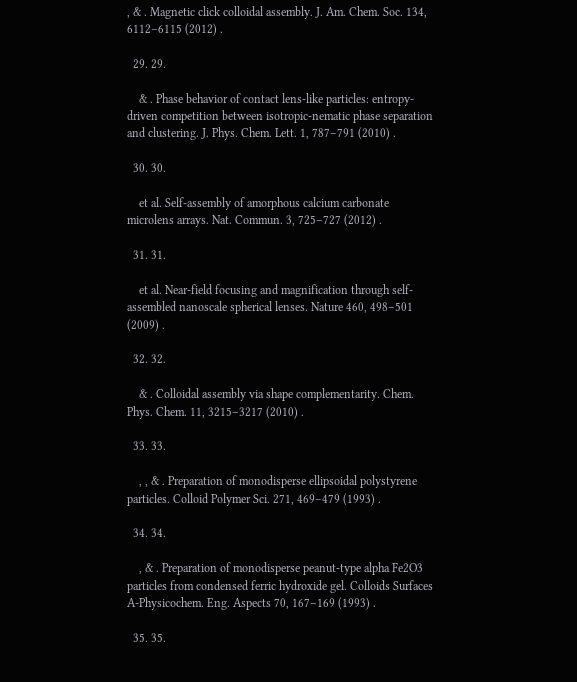, & . Magnetic click colloidal assembly. J. Am. Chem. Soc. 134, 6112–6115 (2012) .

  29. 29.

    & . Phase behavior of contact lens-like particles: entropy-driven competition between isotropic-nematic phase separation and clustering. J. Phys. Chem. Lett. 1, 787–791 (2010) .

  30. 30.

    et al. Self-assembly of amorphous calcium carbonate microlens arrays. Nat. Commun. 3, 725–727 (2012) .

  31. 31.

    et al. Near-field focusing and magnification through self-assembled nanoscale spherical lenses. Nature 460, 498–501 (2009) .

  32. 32.

    & . Colloidal assembly via shape complementarity. Chem. Phys. Chem. 11, 3215–3217 (2010) .

  33. 33.

    , , & . Preparation of monodisperse ellipsoidal polystyrene particles. Colloid Polymer Sci. 271, 469–479 (1993) .

  34. 34.

    , & . Preparation of monodisperse peanut-type alpha Fe2O3 particles from condensed ferric hydroxide gel. Colloids Surfaces A-Physicochem. Eng. Aspects 70, 167–169 (1993) .

  35. 35.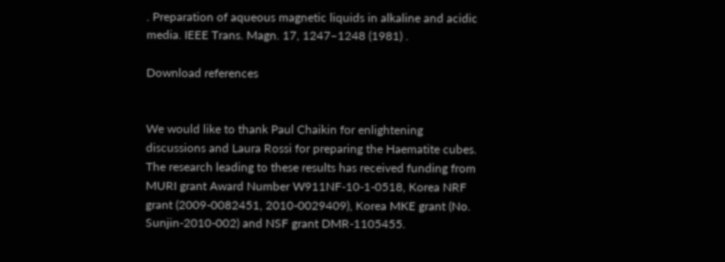. Preparation of aqueous magnetic liquids in alkaline and acidic media. IEEE Trans. Magn. 17, 1247–1248 (1981) .

Download references


We would like to thank Paul Chaikin for enlightening discussions and Laura Rossi for preparing the Haematite cubes. The research leading to these results has received funding from MURI grant Award Number W911NF-10-1-0518, Korea NRF grant (2009-0082451, 2010-0029409), Korea MKE grant (No. Sunjin-2010-002) and NSF grant DMR-1105455.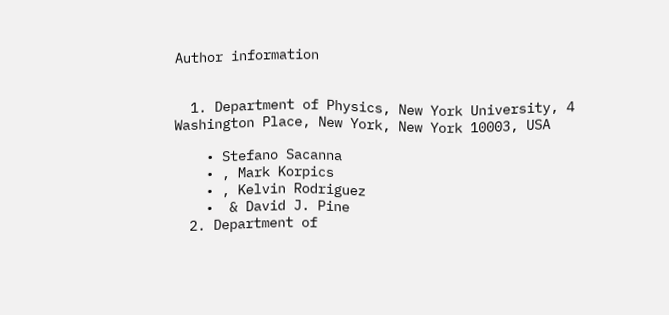Author information


  1. Department of Physics, New York University, 4 Washington Place, New York, New York 10003, USA

    • Stefano Sacanna
    • , Mark Korpics
    • , Kelvin Rodriguez
    •  & David J. Pine
  2. Department of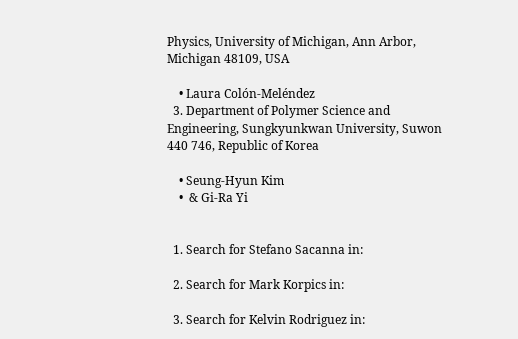Physics, University of Michigan, Ann Arbor, Michigan 48109, USA

    • Laura Colón-Meléndez
  3. Department of Polymer Science and Engineering, Sungkyunkwan University, Suwon 440 746, Republic of Korea

    • Seung-Hyun Kim
    •  & Gi-Ra Yi


  1. Search for Stefano Sacanna in:

  2. Search for Mark Korpics in:

  3. Search for Kelvin Rodriguez in: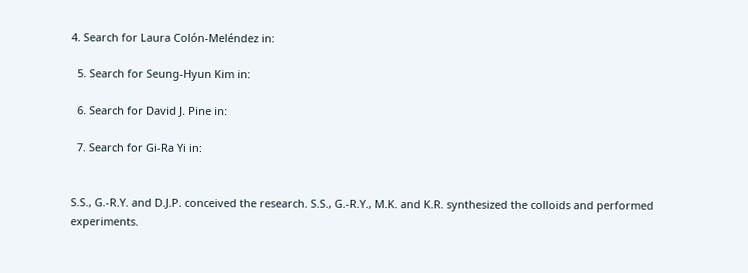4. Search for Laura Colón-Meléndez in:

  5. Search for Seung-Hyun Kim in:

  6. Search for David J. Pine in:

  7. Search for Gi-Ra Yi in:


S.S., G.-R.Y. and D.J.P. conceived the research. S.S., G.-R.Y., M.K. and K.R. synthesized the colloids and performed experiments.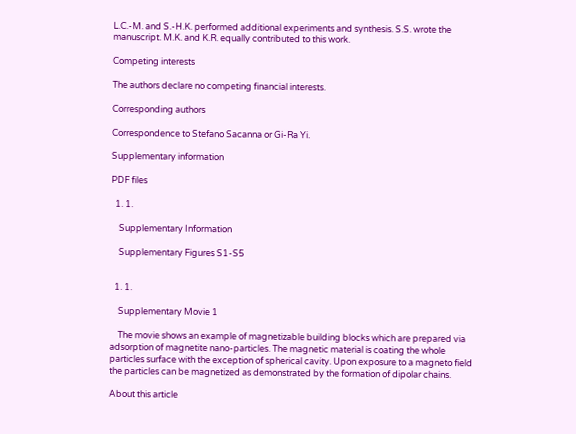L.C.-M. and S.-H.K. performed additional experiments and synthesis. S.S. wrote the manuscript. M.K. and K.R. equally contributed to this work.

Competing interests

The authors declare no competing financial interests.

Corresponding authors

Correspondence to Stefano Sacanna or Gi-Ra Yi.

Supplementary information

PDF files

  1. 1.

    Supplementary Information

    Supplementary Figures S1-S5


  1. 1.

    Supplementary Movie 1

    The movie shows an example of magnetizable building blocks which are prepared via adsorption of magnetite nano-particles. The magnetic material is coating the whole particles surface with the exception of spherical cavity. Upon exposure to a magneto field the particles can be magnetized as demonstrated by the formation of dipolar chains.

About this article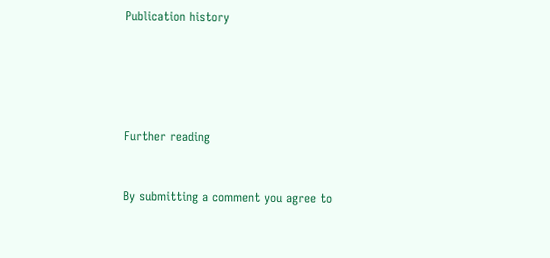Publication history





Further reading


By submitting a comment you agree to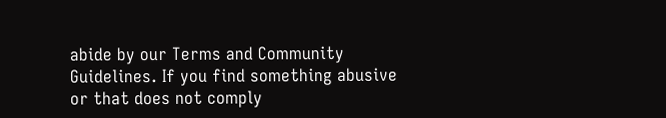abide by our Terms and Community Guidelines. If you find something abusive or that does not comply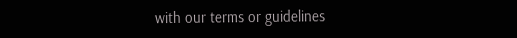with our terms or guidelines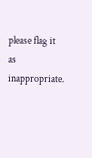please flag it as inappropriate.